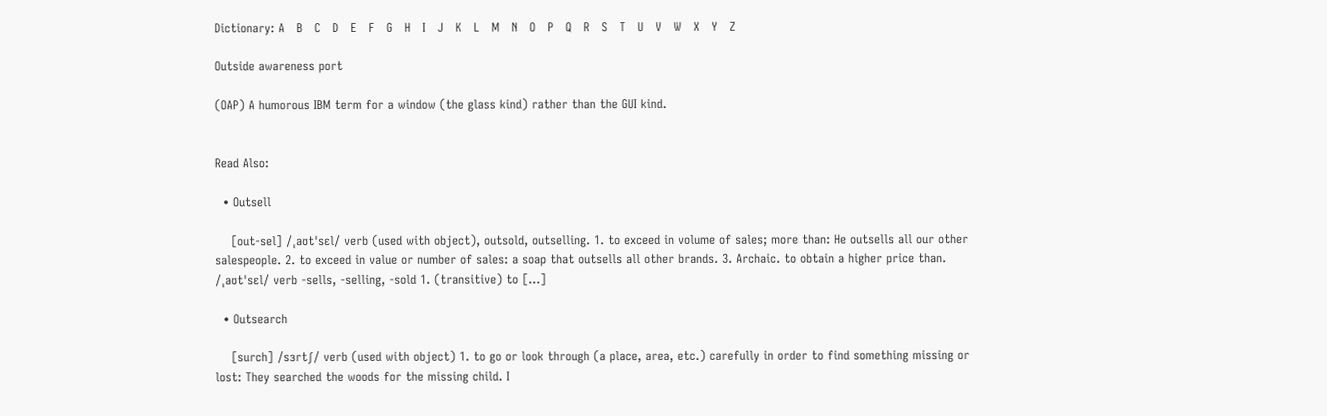Dictionary: A   B   C   D   E   F   G   H   I   J   K   L   M   N   O   P   Q   R   S   T   U   V   W   X   Y   Z

Outside awareness port

(OAP) A humorous IBM term for a window (the glass kind) rather than the GUI kind.


Read Also:

  • Outsell

    [out-sel] /ˌaʊtˈsɛl/ verb (used with object), outsold, outselling. 1. to exceed in volume of sales; more than: He outsells all our other salespeople. 2. to exceed in value or number of sales: a soap that outsells all other brands. 3. Archaic. to obtain a higher price than. /ˌaʊtˈsɛl/ verb -sells, -selling, -sold 1. (transitive) to […]

  • Outsearch

    [surch] /sɜrtʃ/ verb (used with object) 1. to go or look through (a place, area, etc.) carefully in order to find something missing or lost: They searched the woods for the missing child. I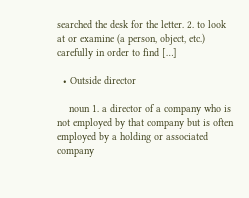searched the desk for the letter. 2. to look at or examine (a person, object, etc.) carefully in order to find […]

  • Outside director

    noun 1. a director of a company who is not employed by that company but is often employed by a holding or associated company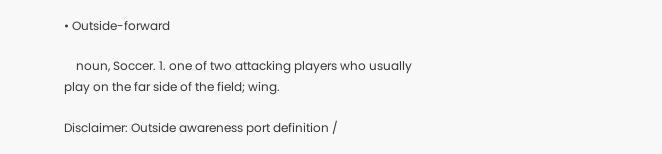• Outside-forward

    noun, Soccer. 1. one of two attacking players who usually play on the far side of the field; wing.

Disclaimer: Outside awareness port definition /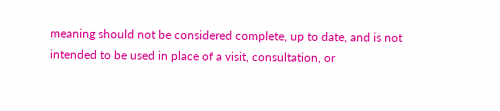meaning should not be considered complete, up to date, and is not intended to be used in place of a visit, consultation, or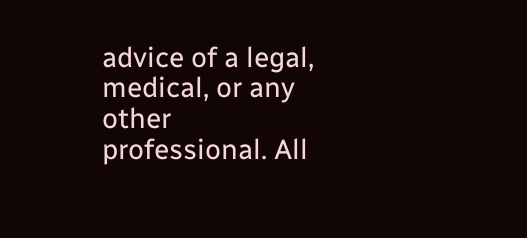advice of a legal, medical, or any other professional. All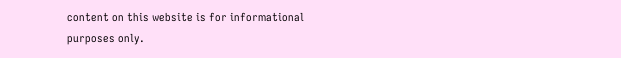content on this website is for informational purposes only.